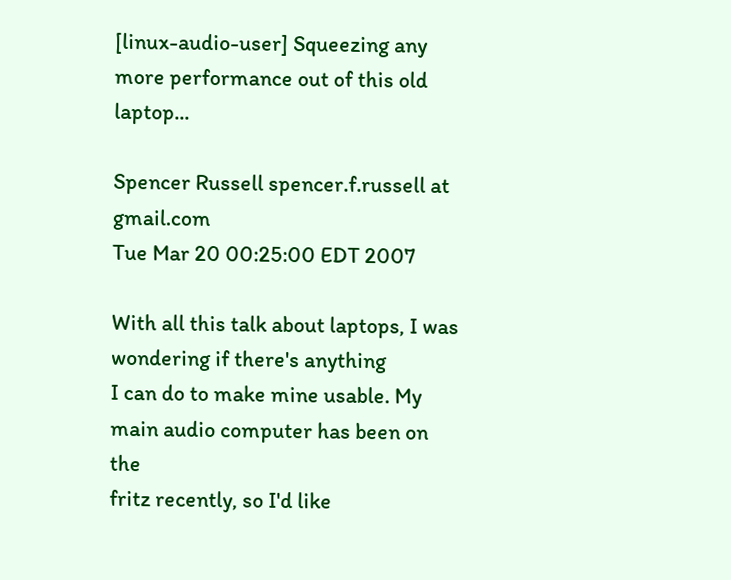[linux-audio-user] Squeezing any more performance out of this old laptop...

Spencer Russell spencer.f.russell at gmail.com
Tue Mar 20 00:25:00 EDT 2007

With all this talk about laptops, I was wondering if there's anything
I can do to make mine usable. My main audio computer has been on the
fritz recently, so I'd like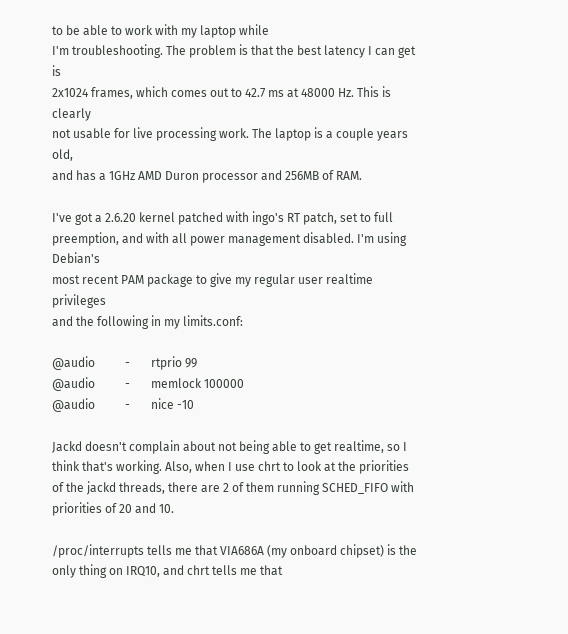to be able to work with my laptop while
I'm troubleshooting. The problem is that the best latency I can get is
2x1024 frames, which comes out to 42.7 ms at 48000 Hz. This is clearly
not usable for live processing work. The laptop is a couple years old,
and has a 1GHz AMD Duron processor and 256MB of RAM.

I've got a 2.6.20 kernel patched with ingo's RT patch, set to full
preemption, and with all power management disabled. I'm using Debian's
most recent PAM package to give my regular user realtime privileges
and the following in my limits.conf:

@audio          -       rtprio 99
@audio          -       memlock 100000
@audio          -       nice -10

Jackd doesn't complain about not being able to get realtime, so I
think that's working. Also, when I use chrt to look at the priorities
of the jackd threads, there are 2 of them running SCHED_FIFO with
priorities of 20 and 10.

/proc/interrupts tells me that VIA686A (my onboard chipset) is the
only thing on IRQ10, and chrt tells me that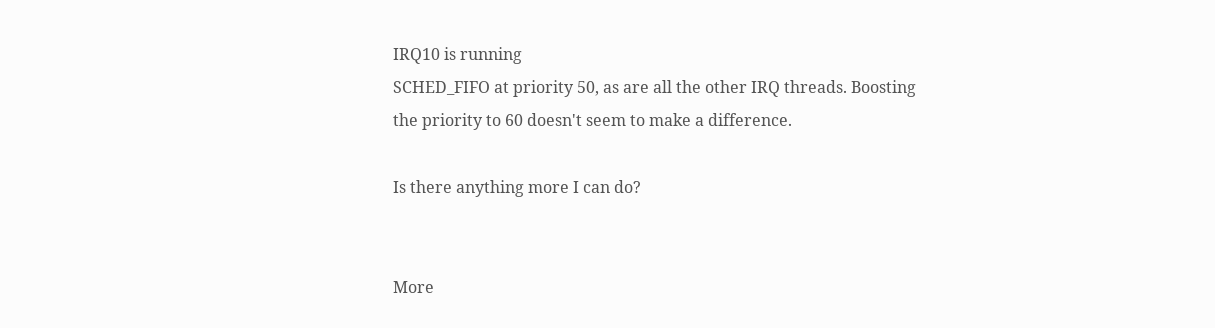IRQ10 is running
SCHED_FIFO at priority 50, as are all the other IRQ threads. Boosting
the priority to 60 doesn't seem to make a difference.

Is there anything more I can do?


More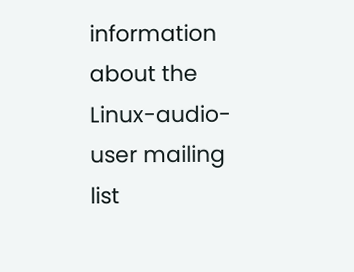information about the Linux-audio-user mailing list